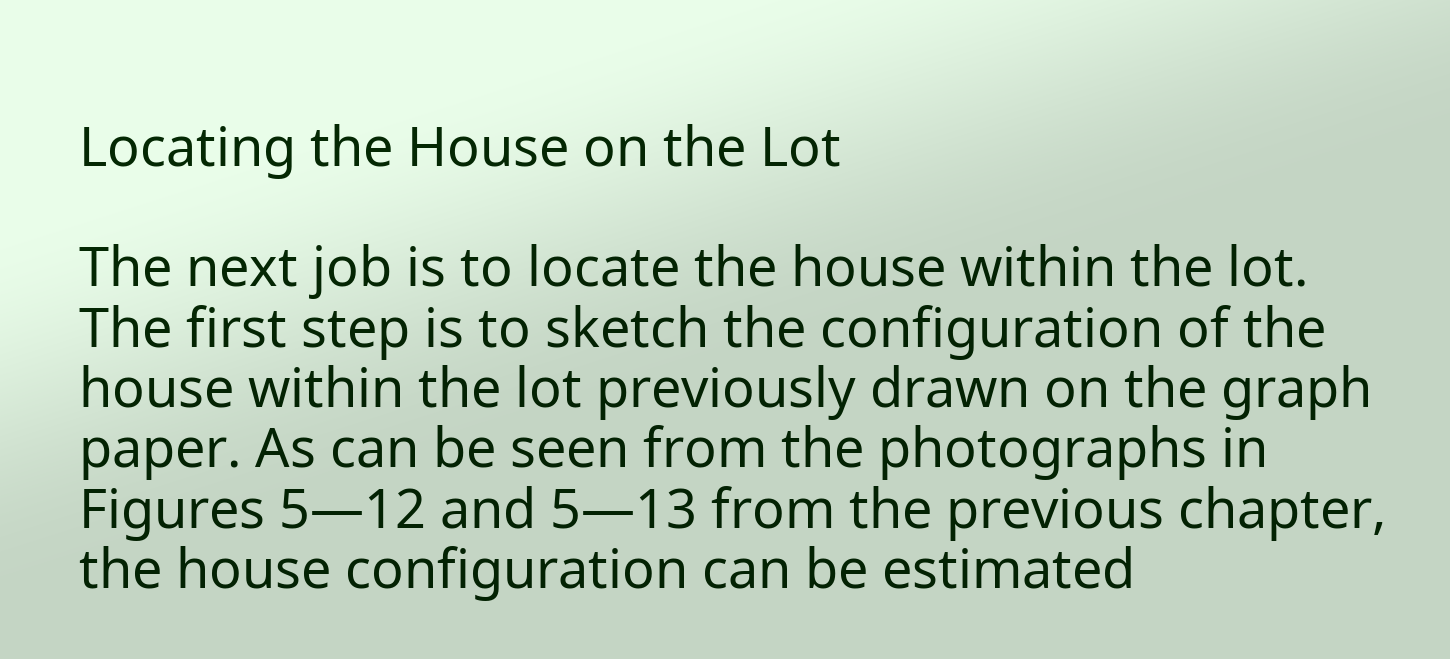Locating the House on the Lot

The next job is to locate the house within the lot. The first step is to sketch the configuration of the house within the lot previously drawn on the graph paper. As can be seen from the photographs in Figures 5—12 and 5—13 from the previous chapter, the house configuration can be estimated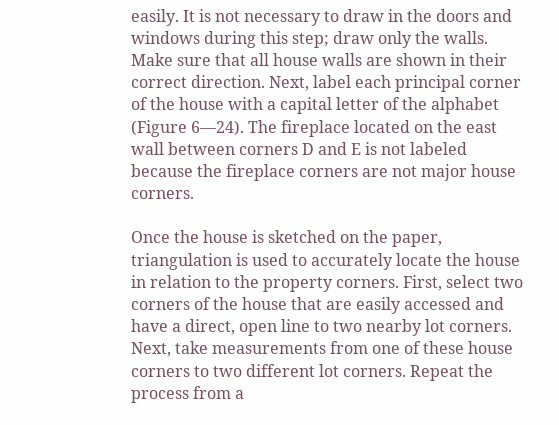easily. It is not necessary to draw in the doors and windows during this step; draw only the walls. Make sure that all house walls are shown in their correct direction. Next, label each principal corner of the house with a capital letter of the alphabet (Figure 6—24). The fireplace located on the east wall between corners D and E is not labeled because the fireplace corners are not major house corners.

Once the house is sketched on the paper, triangulation is used to accurately locate the house in relation to the property corners. First, select two corners of the house that are easily accessed and have a direct, open line to two nearby lot corners. Next, take measurements from one of these house corners to two different lot corners. Repeat the process from a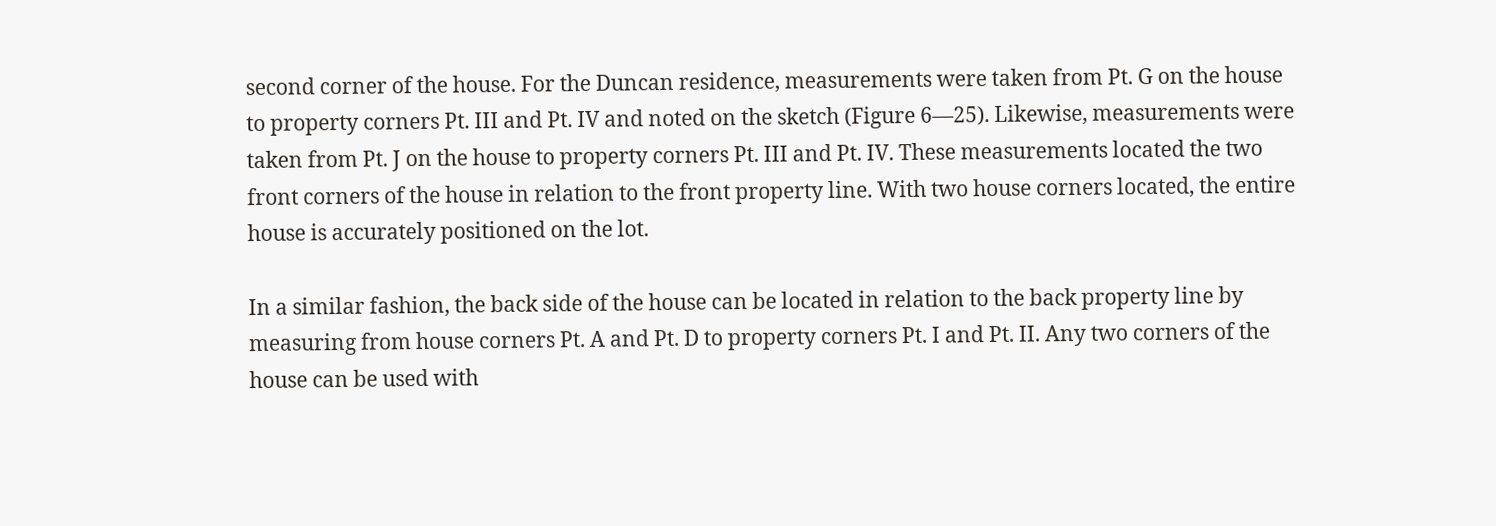second corner of the house. For the Duncan residence, measurements were taken from Pt. G on the house to property corners Pt. III and Pt. IV and noted on the sketch (Figure 6—25). Likewise, measurements were taken from Pt. J on the house to property corners Pt. III and Pt. IV. These measurements located the two front corners of the house in relation to the front property line. With two house corners located, the entire house is accurately positioned on the lot.

In a similar fashion, the back side of the house can be located in relation to the back property line by measuring from house corners Pt. A and Pt. D to property corners Pt. I and Pt. II. Any two corners of the house can be used with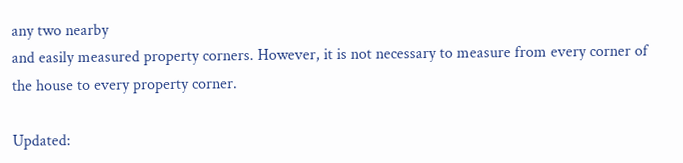any two nearby
and easily measured property corners. However, it is not necessary to measure from every corner of the house to every property corner.

Updated: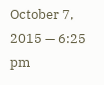October 7, 2015 — 6:25 pm